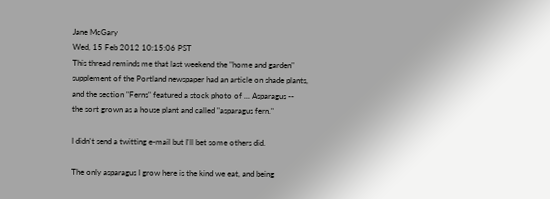Jane McGary
Wed, 15 Feb 2012 10:15:06 PST
This thread reminds me that last weekend the "home and garden"
supplement of the Portland newspaper had an article on shade plants,
and the section "Ferns" featured a stock photo of ... Asparagus --
the sort grown as a house plant and called "asparagus fern."

I didn't send a twitting e-mail but I'll bet some others did.

The only asparagus I grow here is the kind we eat, and being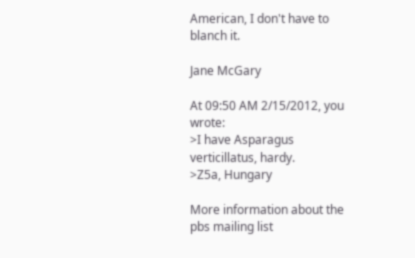American, I don't have to blanch it.

Jane McGary

At 09:50 AM 2/15/2012, you wrote:
>I have Asparagus verticillatus, hardy.
>Z5a, Hungary

More information about the pbs mailing list